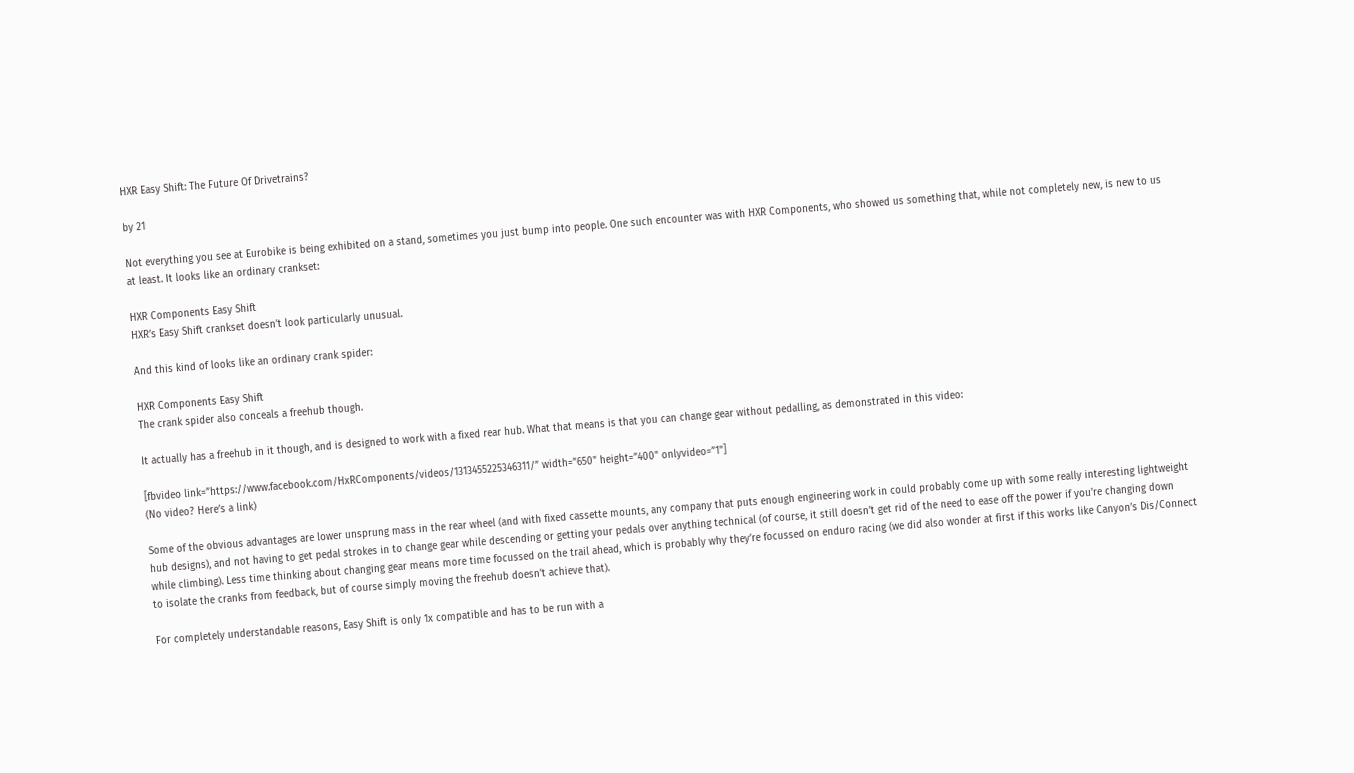HXR Easy Shift: The Future Of Drivetrains?

by 21

Not everything you see at Eurobike is being exhibited on a stand, sometimes you just bump into people. One such encounter was with HXR Components, who showed us something that, while not completely new, is new to us at least. It looks like an ordinary crankset:

HXR Components Easy Shift
HXR’s Easy Shift crankset doesn’t look particularly unusual.

And this kind of looks like an ordinary crank spider:

HXR Components Easy Shift
The crank spider also conceals a freehub though.

It actually has a freehub in it though, and is designed to work with a fixed rear hub. What that means is that you can change gear without pedalling, as demonstrated in this video:

[fbvideo link=”https://www.facebook.com/HxRComponents/videos/1313455225346311/” width=”650" height=”400" onlyvideo=”1"]
(No video? Here’s a link)

Some of the obvious advantages are lower unsprung mass in the rear wheel (and with fixed cassette mounts, any company that puts enough engineering work in could probably come up with some really interesting lightweight hub designs), and not having to get pedal strokes in to change gear while descending or getting your pedals over anything technical (of course, it still doesn’t get rid of the need to ease off the power if you’re changing down while climbing). Less time thinking about changing gear means more time focussed on the trail ahead, which is probably why they’re focussed on enduro racing (we did also wonder at first if this works like Canyon’s Dis/Connect to isolate the cranks from feedback, but of course simply moving the freehub doesn’t achieve that).

For completely understandable reasons, Easy Shift is only 1x compatible and has to be run with a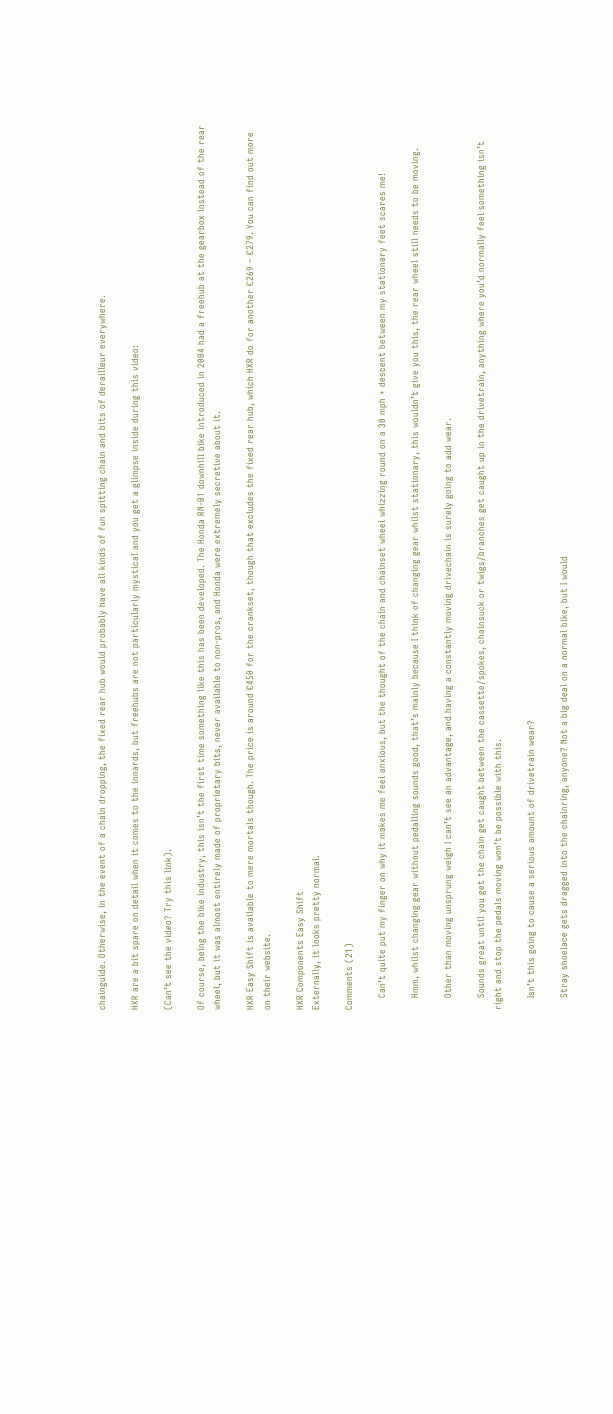chainguide. Otherwise, in the event of a chain dropping, the fixed rear hub would probably have all kinds of fun spitting chain and bits of derailleur everywhere.

HXR are a bit spare on detail when it comes to the innards, but freehubs are not particularly mystical and you get a glimpse inside during this video:

(Can’t see the video? Try this link).

Of course, being the bike industry, this isn’t the first time something like this has been developed. The Honda RN-01 downhill bike introduced in 2004 had a freehub at the gearbox instead of the rear wheel, but it was almost entirely made of proprietary bits, never available to non-pros, and Honda were extremely secretive about it.

HXR Easy Shift is available to mere mortals though. The price is around €450 for the crankset, though that excludes the fixed rear hub, which HXR do for another €269 – €279. You can find out more on their website.

HXR Components Easy Shift
Externally, it looks pretty normal.

Comments (21)

    Can’t quite put my finger on why it makes me feel anxious, but the thought of the chain and chainset wheel whizzing round on a 30 mph + descent between my stationary feet scares me!

    Hmm, whilst changing gear without pedalling sounds good, that’s mainly because I think of changing gear whilst stationary, this wouldn’t give you this, the rear wheel still needs to be moving.

    Other than moving unsprung weigh I can’t see an advantage, and having a constantly moving drivechain is surely going to add wear.

    Sounds great until you get the chain get caught between the cassette/spokes, chainsuck or twigs/branches get caught up in the drivetrain, anything where you’d normally feel something isn’t right and stop the pedals moving won’t be possible with this.

    Isn’t this going to cause a serious amount of drivetrain wear?

    Stray shoelace gets dragged into the chainring, anyone? Not a big deal on a normal bike, but I would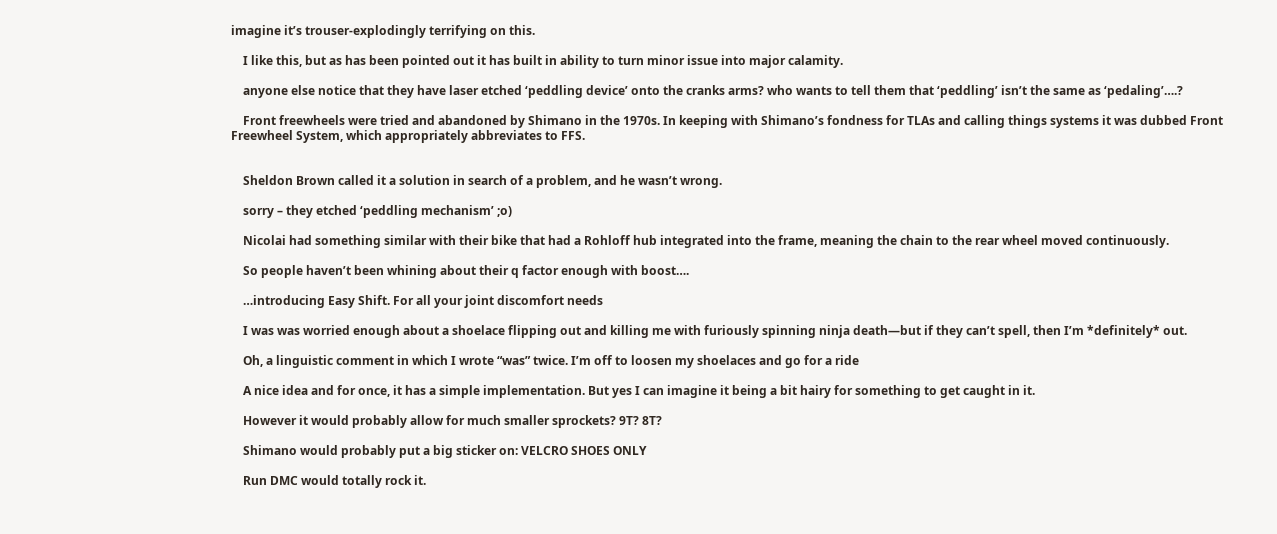imagine it’s trouser-explodingly terrifying on this.

    I like this, but as has been pointed out it has built in ability to turn minor issue into major calamity.

    anyone else notice that they have laser etched ‘peddling device’ onto the cranks arms? who wants to tell them that ‘peddling’ isn’t the same as ‘pedaling’….?

    Front freewheels were tried and abandoned by Shimano in the 1970s. In keeping with Shimano’s fondness for TLAs and calling things systems it was dubbed Front Freewheel System, which appropriately abbreviates to FFS.


    Sheldon Brown called it a solution in search of a problem, and he wasn’t wrong.

    sorry – they etched ‘peddling mechanism’ ;o)

    Nicolai had something similar with their bike that had a Rohloff hub integrated into the frame, meaning the chain to the rear wheel moved continuously.

    So people haven’t been whining about their q factor enough with boost….

    …introducing Easy Shift. For all your joint discomfort needs

    I was was worried enough about a shoelace flipping out and killing me with furiously spinning ninja death—but if they can’t spell, then I’m *definitely* out.

    Oh, a linguistic comment in which I wrote “was” twice. I’m off to loosen my shoelaces and go for a ride

    A nice idea and for once, it has a simple implementation. But yes I can imagine it being a bit hairy for something to get caught in it.

    However it would probably allow for much smaller sprockets? 9T? 8T?

    Shimano would probably put a big sticker on: VELCRO SHOES ONLY

    Run DMC would totally rock it.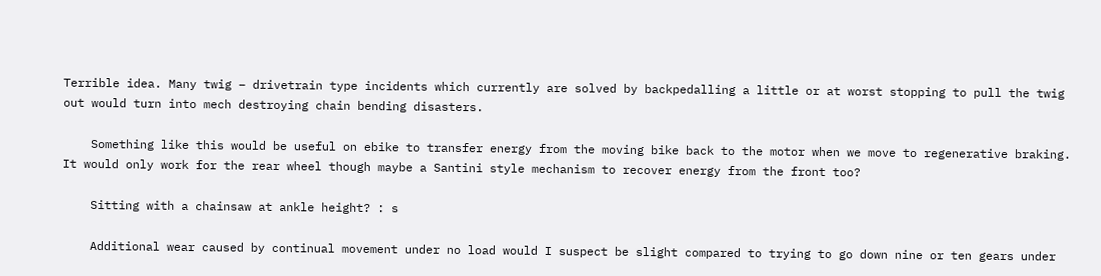Terrible idea. Many twig – drivetrain type incidents which currently are solved by backpedalling a little or at worst stopping to pull the twig out would turn into mech destroying chain bending disasters.

    Something like this would be useful on ebike to transfer energy from the moving bike back to the motor when we move to regenerative braking. It would only work for the rear wheel though maybe a Santini style mechanism to recover energy from the front too?

    Sitting with a chainsaw at ankle height? : s

    Additional wear caused by continual movement under no load would I suspect be slight compared to trying to go down nine or ten gears under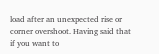load after an unexpected rise or corner overshoot. Having said that if you want to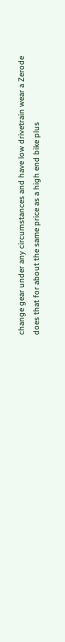change gear under any circumstances and have low drivetrain wear a Zerode does that for about the same price as a high end bike plus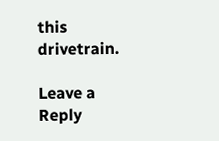this drivetrain.

Leave a Reply